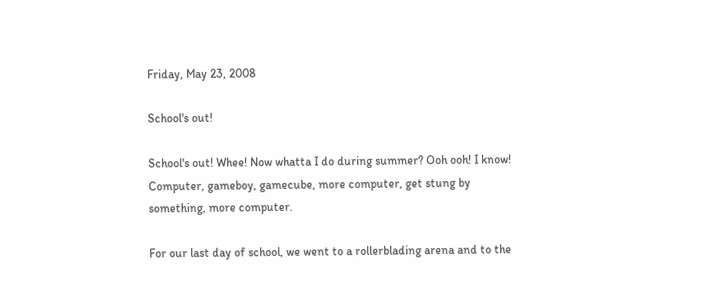Friday, May 23, 2008

School's out!

School's out! Whee! Now whatta I do during summer? Ooh ooh! I know! Computer, gameboy, gamecube, more computer, get stung by something, more computer.

For our last day of school, we went to a rollerblading arena and to the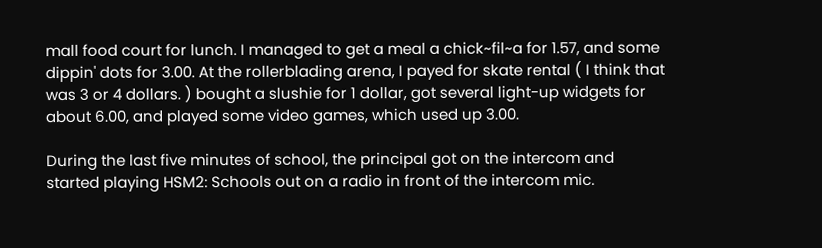mall food court for lunch. I managed to get a meal a chick~fil~a for 1.57, and some dippin' dots for 3.00. At the rollerblading arena, I payed for skate rental ( I think that was 3 or 4 dollars. ) bought a slushie for 1 dollar, got several light-up widgets for about 6.00, and played some video games, which used up 3.00.

During the last five minutes of school, the principal got on the intercom and started playing HSM2: Schools out on a radio in front of the intercom mic.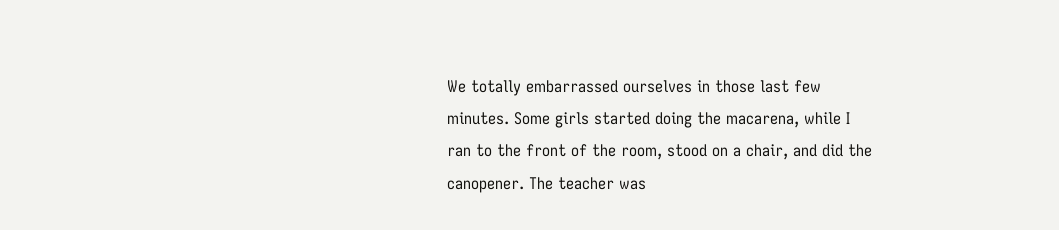We totally embarrassed ourselves in those last few minutes. Some girls started doing the macarena, while I ran to the front of the room, stood on a chair, and did the canopener. The teacher was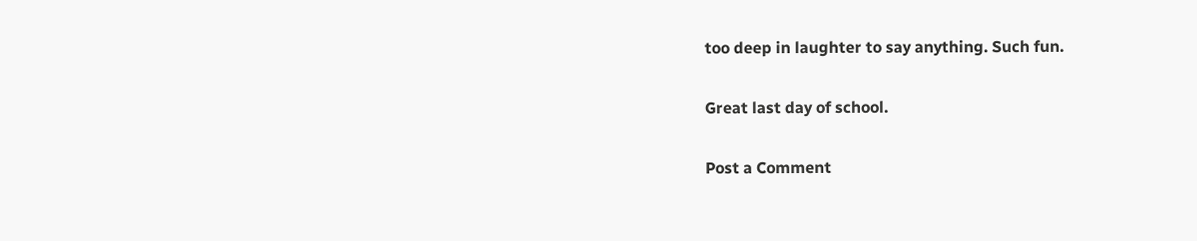too deep in laughter to say anything. Such fun.

Great last day of school.

Post a Comment